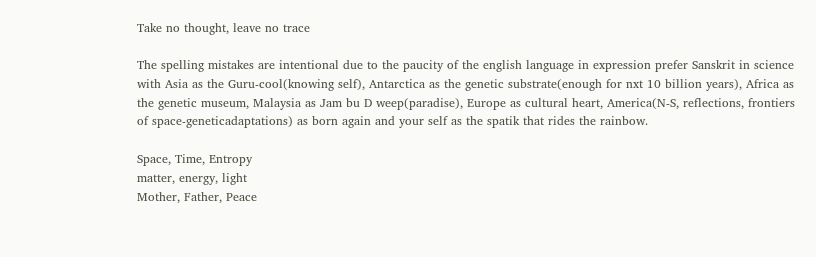Take no thought, leave no trace

The spelling mistakes are intentional due to the paucity of the english language in expression prefer Sanskrit in science with Asia as the Guru-cool(knowing self), Antarctica as the genetic substrate(enough for nxt 10 billion years), Africa as the genetic museum, Malaysia as Jam bu D weep(paradise), Europe as cultural heart, America(N-S, reflections, frontiers of space-geneticadaptations) as born again and your self as the spatik that rides the rainbow.

Space, Time, Entropy
matter, energy, light
Mother, Father, Peace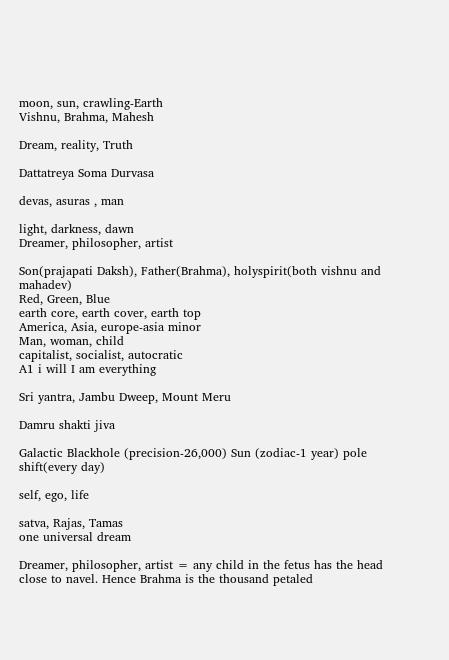moon, sun, crawling-Earth
Vishnu, Brahma, Mahesh

Dream, reality, Truth

Dattatreya Soma Durvasa

devas, asuras , man

light, darkness, dawn
Dreamer, philosopher, artist

Son(prajapati Daksh), Father(Brahma), holyspirit(both vishnu and mahadev)
Red, Green, Blue
earth core, earth cover, earth top
America, Asia, europe-asia minor
Man, woman, child
capitalist, socialist, autocratic
A1 i will I am everything

Sri yantra, Jambu Dweep, Mount Meru

Damru shakti jiva

Galactic Blackhole (precision-26,000) Sun (zodiac-1 year) pole shift(every day)

self, ego, life

satva, Rajas, Tamas
one universal dream

Dreamer, philosopher, artist = any child in the fetus has the head close to navel. Hence Brahma is the thousand petaled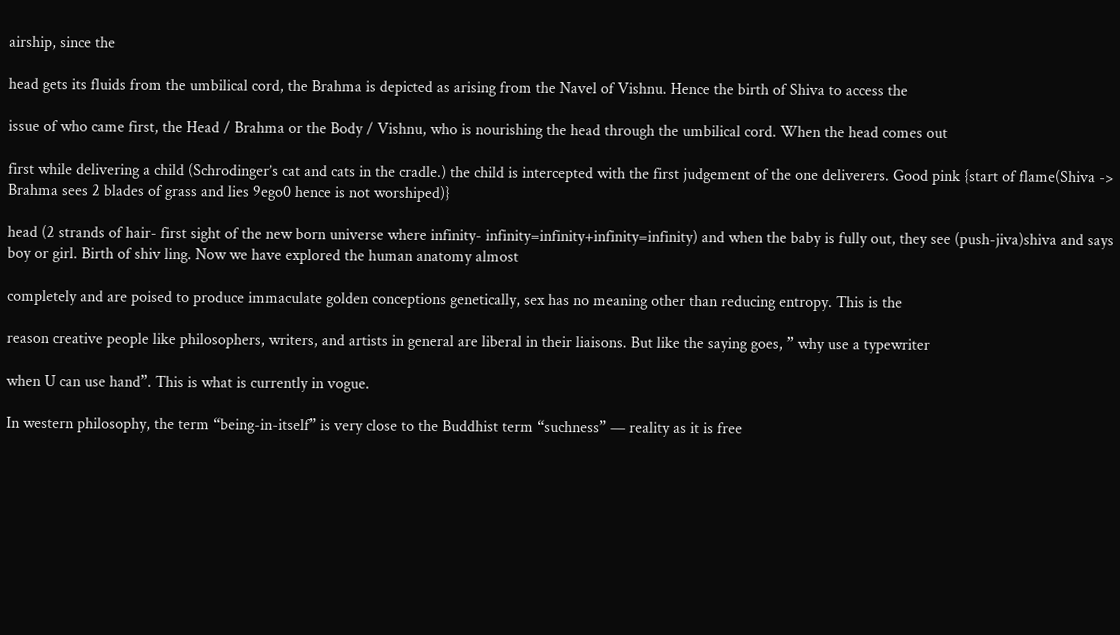airship, since the

head gets its fluids from the umbilical cord, the Brahma is depicted as arising from the Navel of Vishnu. Hence the birth of Shiva to access the

issue of who came first, the Head / Brahma or the Body / Vishnu, who is nourishing the head through the umbilical cord. When the head comes out

first while delivering a child (Schrodinger’s cat and cats in the cradle.) the child is intercepted with the first judgement of the one deliverers. Good pink {start of flame(Shiva -> Brahma sees 2 blades of grass and lies 9ego0 hence is not worshiped)}

head (2 strands of hair- first sight of the new born universe where infinity- infinity=infinity+infinity=infinity) and when the baby is fully out, they see (push-jiva)shiva and says boy or girl. Birth of shiv ling. Now we have explored the human anatomy almost

completely and are poised to produce immaculate golden conceptions genetically, sex has no meaning other than reducing entropy. This is the

reason creative people like philosophers, writers, and artists in general are liberal in their liaisons. But like the saying goes, ” why use a typewriter

when U can use hand”. This is what is currently in vogue.

In western philosophy, the term “being-in-itself” is very close to the Buddhist term “suchness” — reality as it is free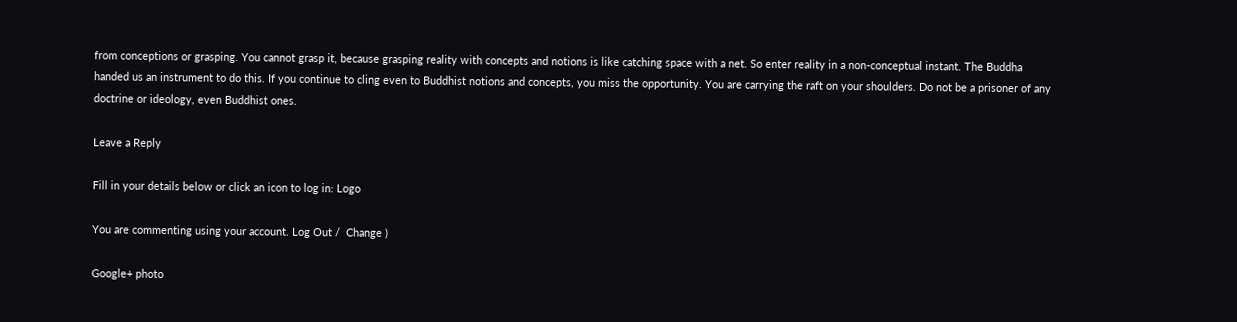from conceptions or grasping. You cannot grasp it, because grasping reality with concepts and notions is like catching space with a net. So enter reality in a non-conceptual instant. The Buddha handed us an instrument to do this. If you continue to cling even to Buddhist notions and concepts, you miss the opportunity. You are carrying the raft on your shoulders. Do not be a prisoner of any doctrine or ideology, even Buddhist ones.

Leave a Reply

Fill in your details below or click an icon to log in: Logo

You are commenting using your account. Log Out /  Change )

Google+ photo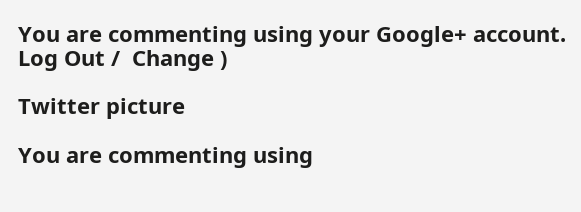You are commenting using your Google+ account. Log Out /  Change )

Twitter picture

You are commenting using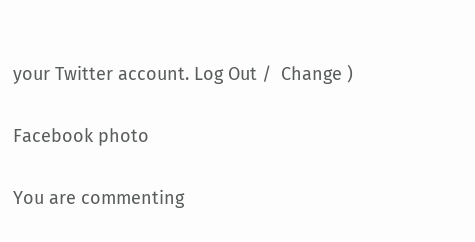your Twitter account. Log Out /  Change )

Facebook photo

You are commenting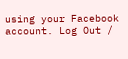using your Facebook account. Log Out /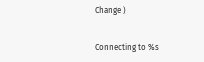Change )


Connecting to %s